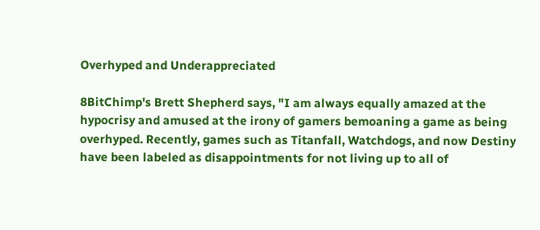Overhyped and Underappreciated

8BitChimp's Brett Shepherd says, "I am always equally amazed at the hypocrisy and amused at the irony of gamers bemoaning a game as being overhyped. Recently, games such as Titanfall, Watchdogs, and now Destiny have been labeled as disappointments for not living up to all of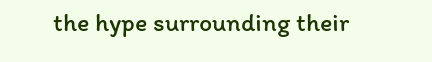the hype surrounding their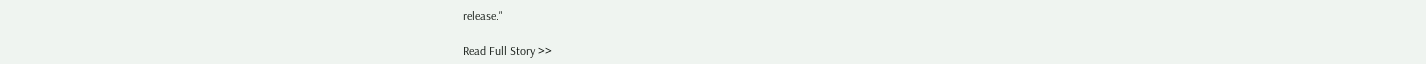release."

Read Full Story >>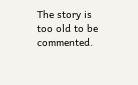The story is too old to be commented.